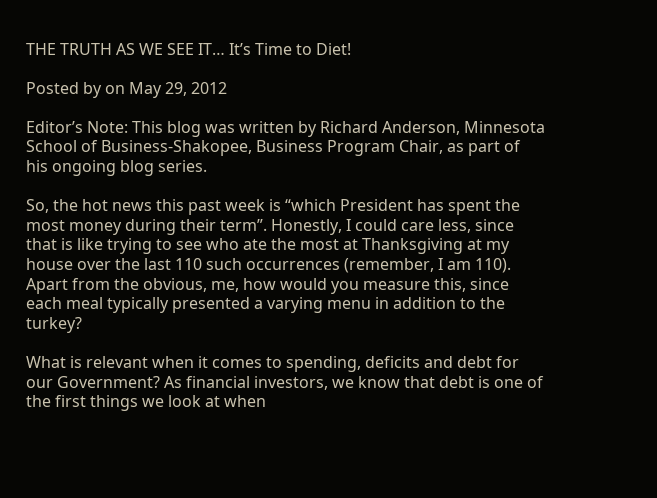THE TRUTH AS WE SEE IT… It’s Time to Diet!

Posted by on May 29, 2012

Editor’s Note: This blog was written by Richard Anderson, Minnesota School of Business-Shakopee, Business Program Chair, as part of his ongoing blog series.

So, the hot news this past week is “which President has spent the most money during their term”. Honestly, I could care less, since that is like trying to see who ate the most at Thanksgiving at my house over the last 110 such occurrences (remember, I am 110).  Apart from the obvious, me, how would you measure this, since each meal typically presented a varying menu in addition to the turkey?

What is relevant when it comes to spending, deficits and debt for our Government? As financial investors, we know that debt is one of the first things we look at when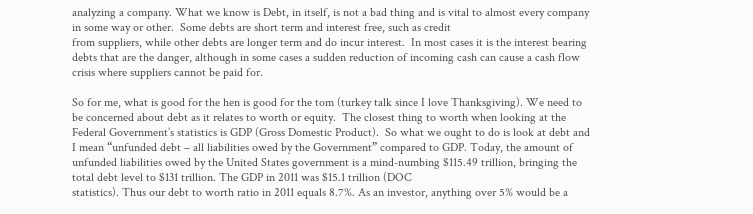analyzing a company. What we know is Debt, in itself, is not a bad thing and is vital to almost every company in some way or other.  Some debts are short term and interest free, such as credit
from suppliers, while other debts are longer term and do incur interest.  In most cases it is the interest bearing debts that are the danger, although in some cases a sudden reduction of incoming cash can cause a cash flow crisis where suppliers cannot be paid for.

So for me, what is good for the hen is good for the tom (turkey talk since I love Thanksgiving). We need to be concerned about debt as it relates to worth or equity.  The closest thing to worth when looking at the Federal Government’s statistics is GDP (Gross Domestic Product).  So what we ought to do is look at debt and I mean “unfunded debt – all liabilities owed by the Government” compared to GDP. Today, the amount of unfunded liabilities owed by the United States government is a mind-numbing $115.49 trillion, bringing the total debt level to $131 trillion. The GDP in 2011 was $15.1 trillion (DOC
statistics). Thus our debt to worth ratio in 2011 equals 8.7%. As an investor, anything over 5% would be a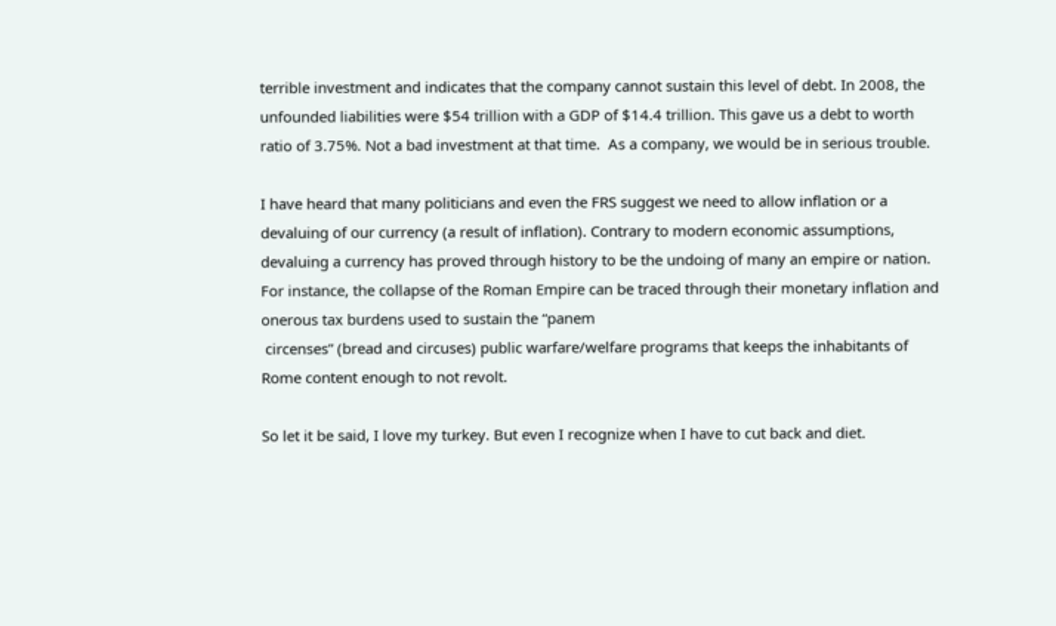terrible investment and indicates that the company cannot sustain this level of debt. In 2008, the unfounded liabilities were $54 trillion with a GDP of $14.4 trillion. This gave us a debt to worth ratio of 3.75%. Not a bad investment at that time.  As a company, we would be in serious trouble.

I have heard that many politicians and even the FRS suggest we need to allow inflation or a devaluing of our currency (a result of inflation). Contrary to modern economic assumptions, devaluing a currency has proved through history to be the undoing of many an empire or nation. For instance, the collapse of the Roman Empire can be traced through their monetary inflation and onerous tax burdens used to sustain the “panem
 circenses” (bread and circuses) public warfare/welfare programs that keeps the inhabitants of Rome content enough to not revolt.

So let it be said, I love my turkey. But even I recognize when I have to cut back and diet.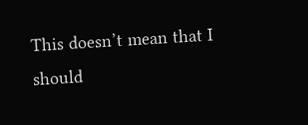This doesn’t mean that I should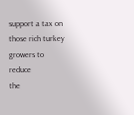support a tax on those rich turkey growers to reduce
the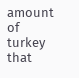amount of turkey that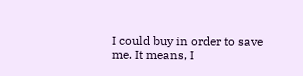I could buy in order to save me. It means, I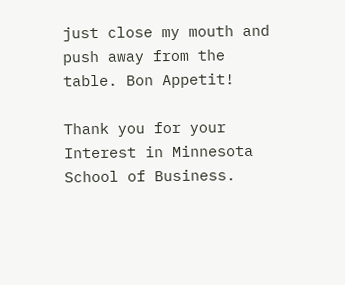just close my mouth and push away from the table. Bon Appetit!

Thank you for your Interest in Minnesota School of Business.